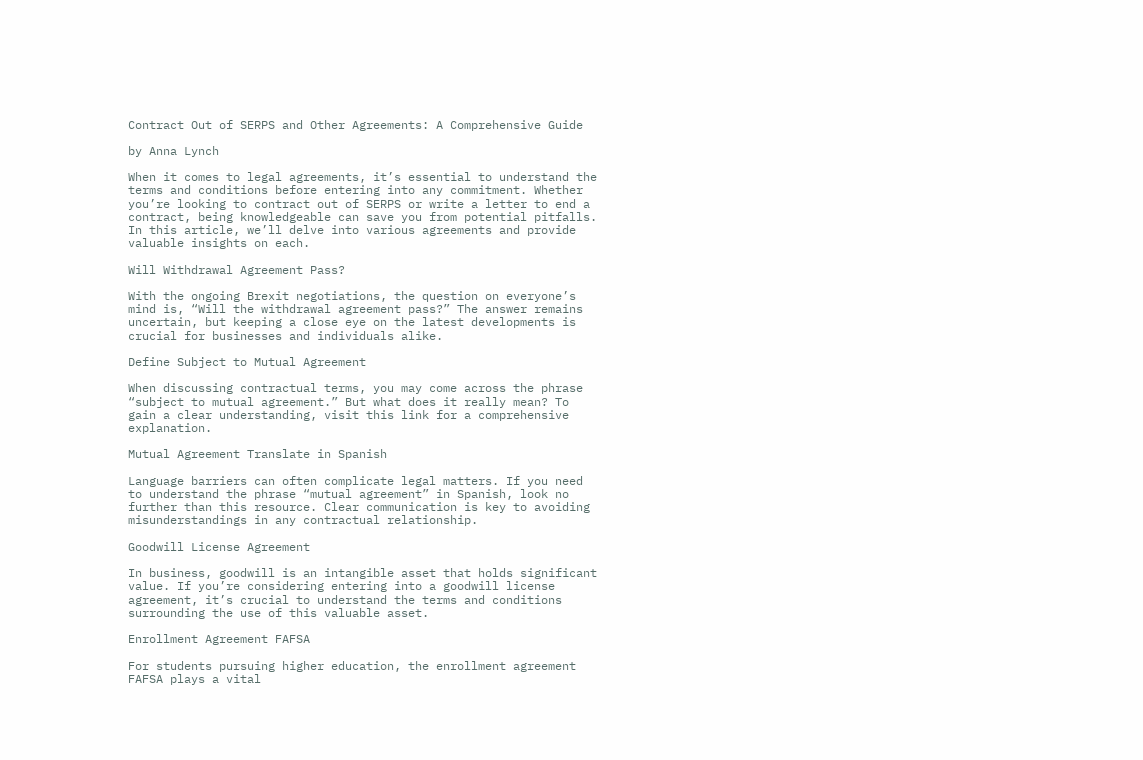Contract Out of SERPS and Other Agreements: A Comprehensive Guide

by Anna Lynch

When it comes to legal agreements, it’s essential to understand the terms and conditions before entering into any commitment. Whether you’re looking to contract out of SERPS or write a letter to end a contract, being knowledgeable can save you from potential pitfalls. In this article, we’ll delve into various agreements and provide valuable insights on each.

Will Withdrawal Agreement Pass?

With the ongoing Brexit negotiations, the question on everyone’s mind is, “Will the withdrawal agreement pass?” The answer remains uncertain, but keeping a close eye on the latest developments is crucial for businesses and individuals alike.

Define Subject to Mutual Agreement

When discussing contractual terms, you may come across the phrase “subject to mutual agreement.” But what does it really mean? To gain a clear understanding, visit this link for a comprehensive explanation.

Mutual Agreement Translate in Spanish

Language barriers can often complicate legal matters. If you need to understand the phrase “mutual agreement” in Spanish, look no further than this resource. Clear communication is key to avoiding misunderstandings in any contractual relationship.

Goodwill License Agreement

In business, goodwill is an intangible asset that holds significant value. If you’re considering entering into a goodwill license agreement, it’s crucial to understand the terms and conditions surrounding the use of this valuable asset.

Enrollment Agreement FAFSA

For students pursuing higher education, the enrollment agreement FAFSA plays a vital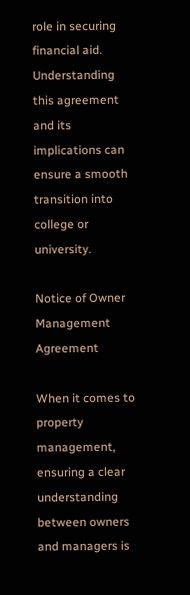role in securing financial aid. Understanding this agreement and its implications can ensure a smooth transition into college or university.

Notice of Owner Management Agreement

When it comes to property management, ensuring a clear understanding between owners and managers is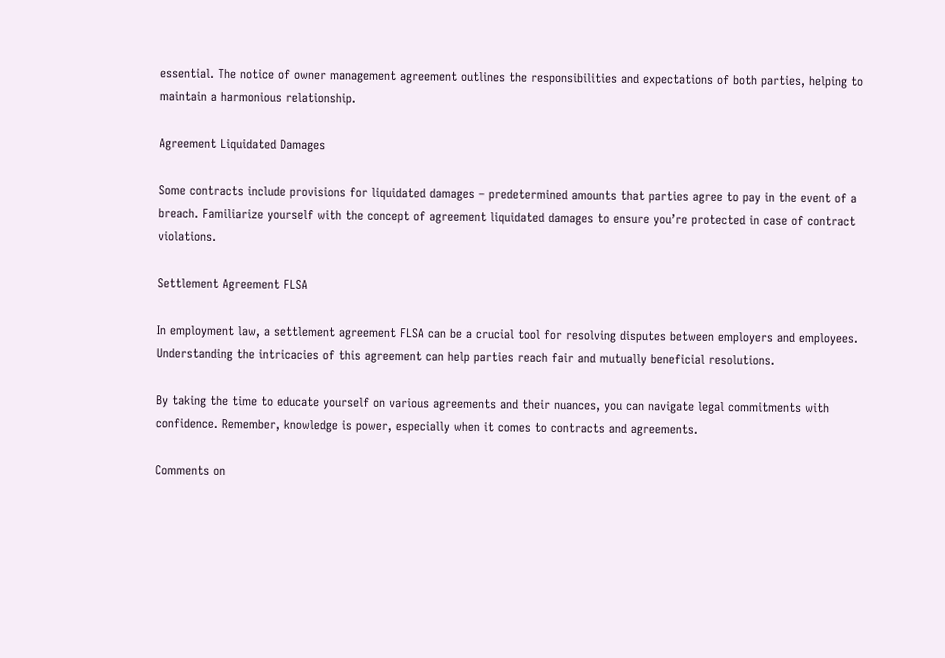essential. The notice of owner management agreement outlines the responsibilities and expectations of both parties, helping to maintain a harmonious relationship.

Agreement Liquidated Damages

Some contracts include provisions for liquidated damages – predetermined amounts that parties agree to pay in the event of a breach. Familiarize yourself with the concept of agreement liquidated damages to ensure you’re protected in case of contract violations.

Settlement Agreement FLSA

In employment law, a settlement agreement FLSA can be a crucial tool for resolving disputes between employers and employees. Understanding the intricacies of this agreement can help parties reach fair and mutually beneficial resolutions.

By taking the time to educate yourself on various agreements and their nuances, you can navigate legal commitments with confidence. Remember, knowledge is power, especially when it comes to contracts and agreements.

Comments on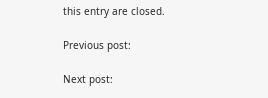this entry are closed.

Previous post:

Next post: